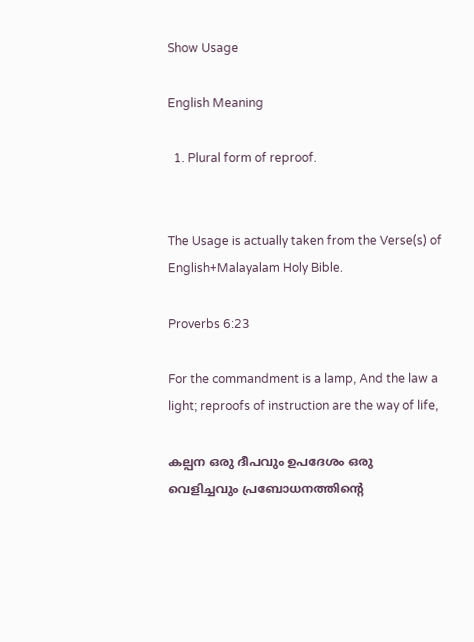Show Usage

English Meaning

  1. Plural form of reproof.


The Usage is actually taken from the Verse(s) of English+Malayalam Holy Bible.

Proverbs 6:23

For the commandment is a lamp, And the law a light; reproofs of instruction are the way of life,

കല്പന ഒരു ദീപവും ഉപദേശം ഒരു വെളിച്ചവും പ്രബോധനത്തിന്റെ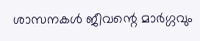ശാസനകൾ ജീവന്റെ മാർഗ്ഗവും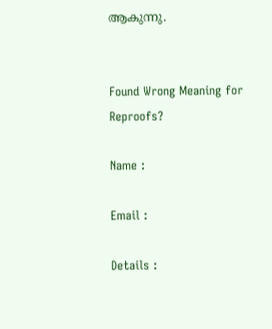ആകുന്നു.


Found Wrong Meaning for Reproofs?

Name :

Email :

Details :